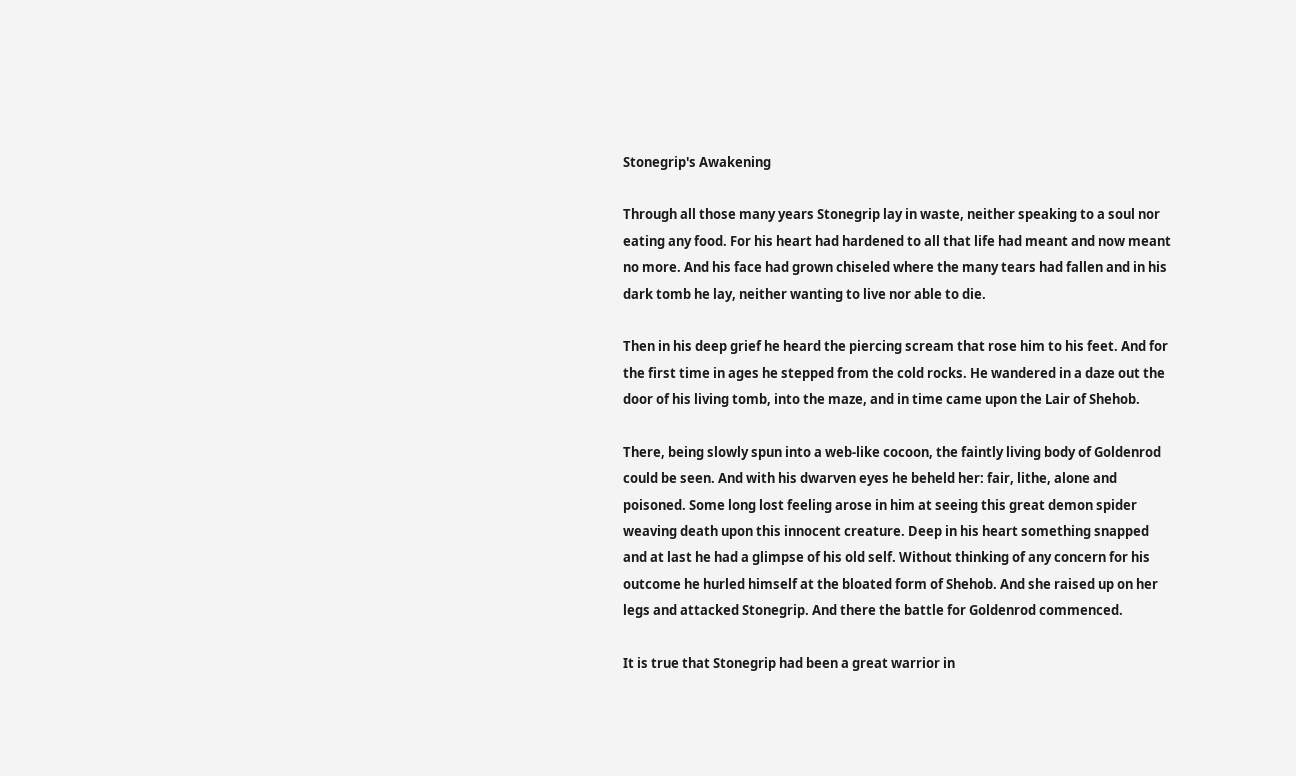Stonegrip's Awakening

Through all those many years Stonegrip lay in waste, neither speaking to a soul nor eating any food. For his heart had hardened to all that life had meant and now meant no more. And his face had grown chiseled where the many tears had fallen and in his dark tomb he lay, neither wanting to live nor able to die.

Then in his deep grief he heard the piercing scream that rose him to his feet. And for the first time in ages he stepped from the cold rocks. He wandered in a daze out the door of his living tomb, into the maze, and in time came upon the Lair of Shehob.

There, being slowly spun into a web-like cocoon, the faintly living body of Goldenrod could be seen. And with his dwarven eyes he beheld her: fair, lithe, alone and poisoned. Some long lost feeling arose in him at seeing this great demon spider weaving death upon this innocent creature. Deep in his heart something snapped and at last he had a glimpse of his old self. Without thinking of any concern for his outcome he hurled himself at the bloated form of Shehob. And she raised up on her legs and attacked Stonegrip. And there the battle for Goldenrod commenced.

It is true that Stonegrip had been a great warrior in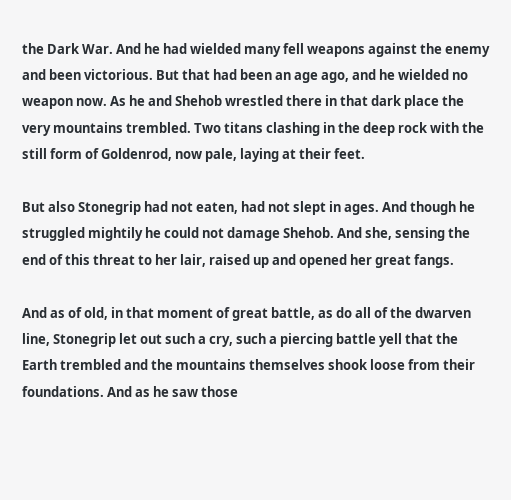the Dark War. And he had wielded many fell weapons against the enemy and been victorious. But that had been an age ago, and he wielded no weapon now. As he and Shehob wrestled there in that dark place the very mountains trembled. Two titans clashing in the deep rock with the still form of Goldenrod, now pale, laying at their feet.

But also Stonegrip had not eaten, had not slept in ages. And though he struggled mightily he could not damage Shehob. And she, sensing the end of this threat to her lair, raised up and opened her great fangs.

And as of old, in that moment of great battle, as do all of the dwarven line, Stonegrip let out such a cry, such a piercing battle yell that the Earth trembled and the mountains themselves shook loose from their foundations. And as he saw those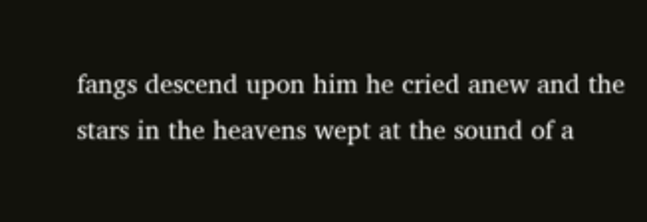fangs descend upon him he cried anew and the stars in the heavens wept at the sound of a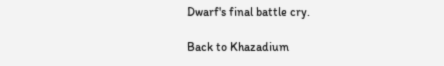Dwarf's final battle cry.

Back to Khazadium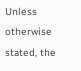Unless otherwise stated, the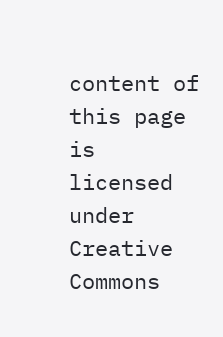content of this page is licensed under Creative Commons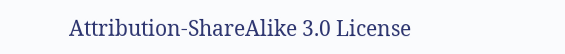Attribution-ShareAlike 3.0 License